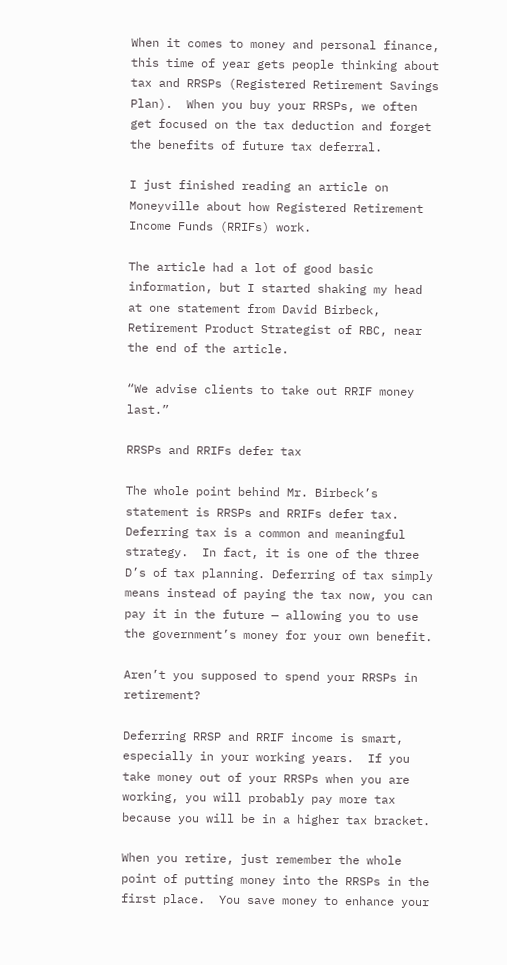When it comes to money and personal finance, this time of year gets people thinking about tax and RRSPs (Registered Retirement Savings Plan).  When you buy your RRSPs, we often get focused on the tax deduction and forget the benefits of future tax deferral.

I just finished reading an article on Moneyville about how Registered Retirement Income Funds (RRIFs) work.

The article had a lot of good basic information, but I started shaking my head at one statement from David Birbeck, Retirement Product Strategist of RBC, near the end of the article.

“We advise clients to take out RRIF money last.”

RRSPs and RRIFs defer tax

The whole point behind Mr. Birbeck’s statement is RRSPs and RRIFs defer tax.  Deferring tax is a common and meaningful strategy.  In fact, it is one of the three D’s of tax planning. Deferring of tax simply means instead of paying the tax now, you can pay it in the future — allowing you to use the government’s money for your own benefit.

Aren’t you supposed to spend your RRSPs in retirement?

Deferring RRSP and RRIF income is smart, especially in your working years.  If you take money out of your RRSPs when you are working, you will probably pay more tax because you will be in a higher tax bracket.

When you retire, just remember the whole point of putting money into the RRSPs in the first place.  You save money to enhance your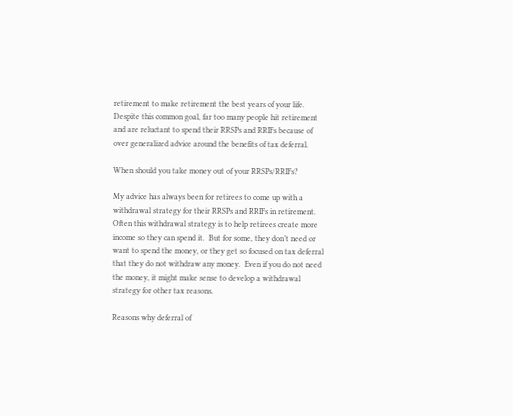retirement to make retirement the best years of your life.  Despite this common goal, far too many people hit retirement and are reluctant to spend their RRSPs and RRIFs because of over generalized advice around the benefits of tax deferral.

When should you take money out of your RRSPs/RRIFs?

My advice has always been for retirees to come up with a withdrawal strategy for their RRSPs and RRIFs in retirement.  Often this withdrawal strategy is to help retirees create more income so they can spend it.  But for some, they don’t need or want to spend the money, or they get so focused on tax deferral that they do not withdraw any money.  Even if you do not need the money, it might make sense to develop a withdrawal strategy for other tax reasons.

Reasons why deferral of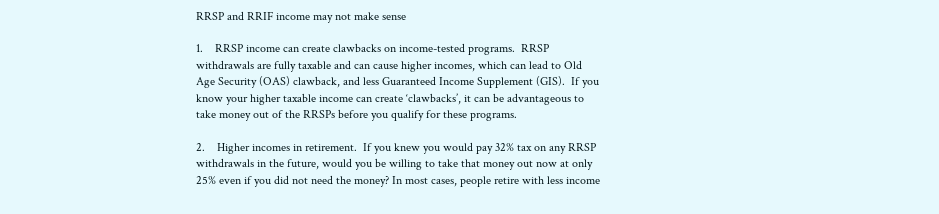RRSP and RRIF income may not make sense

1.    RRSP income can create clawbacks on income-tested programs.  RRSP withdrawals are fully taxable and can cause higher incomes, which can lead to Old Age Security (OAS) clawback, and less Guaranteed Income Supplement (GIS).  If you know your higher taxable income can create ‘clawbacks’, it can be advantageous to take money out of the RRSPs before you qualify for these programs.

2.    Higher incomes in retirement.  If you knew you would pay 32% tax on any RRSP withdrawals in the future, would you be willing to take that money out now at only 25% even if you did not need the money? In most cases, people retire with less income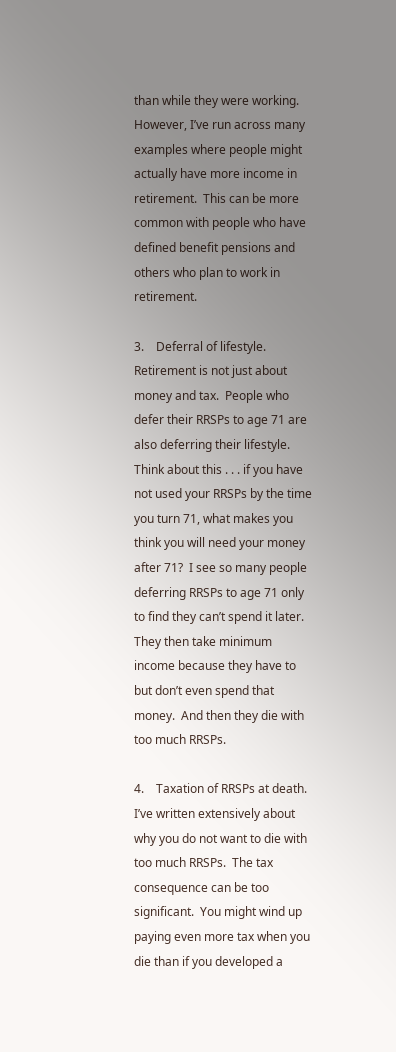than while they were working.  However, I’ve run across many examples where people might actually have more income in retirement.  This can be more common with people who have defined benefit pensions and others who plan to work in retirement.

3.    Deferral of lifestyle.  Retirement is not just about money and tax.  People who defer their RRSPs to age 71 are also deferring their lifestyle.  Think about this . . . if you have not used your RRSPs by the time you turn 71, what makes you think you will need your money after 71?  I see so many people deferring RRSPs to age 71 only to find they can’t spend it later.  They then take minimum income because they have to but don’t even spend that money.  And then they die with too much RRSPs.

4.    Taxation of RRSPs at death.  I’ve written extensively about why you do not want to die with too much RRSPs.  The tax consequence can be too significant.  You might wind up paying even more tax when you die than if you developed a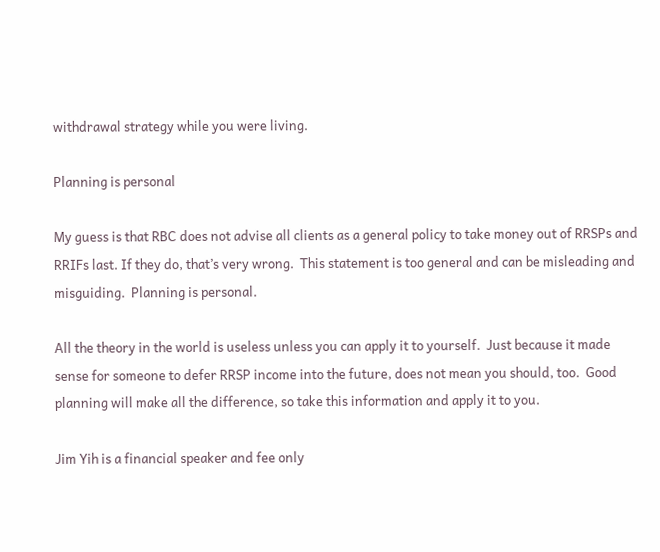withdrawal strategy while you were living.

Planning is personal

My guess is that RBC does not advise all clients as a general policy to take money out of RRSPs and RRIFs last. If they do, that’s very wrong.  This statement is too general and can be misleading and misguiding.  Planning is personal.

All the theory in the world is useless unless you can apply it to yourself.  Just because it made sense for someone to defer RRSP income into the future, does not mean you should, too.  Good planning will make all the difference, so take this information and apply it to you.

Jim Yih is a financial speaker and fee only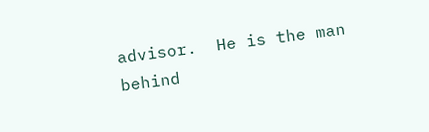advisor.  He is the man behind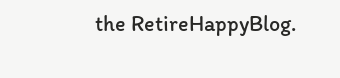the RetireHappyBlog.